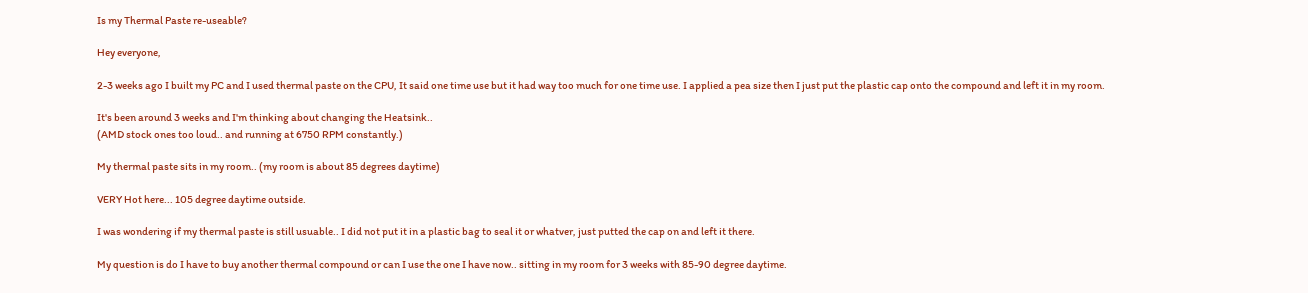Is my Thermal Paste re-useable?

Hey everyone,

2-3 weeks ago I built my PC and I used thermal paste on the CPU, It said one time use but it had way too much for one time use. I applied a pea size then I just put the plastic cap onto the compound and left it in my room.

It's been around 3 weeks and I'm thinking about changing the Heatsink..
(AMD stock ones too loud.. and running at 6750 RPM constantly.)

My thermal paste sits in my room.. (my room is about 85 degrees daytime)

VERY Hot here... 105 degree daytime outside.

I was wondering if my thermal paste is still usuable.. I did not put it in a plastic bag to seal it or whatver, just putted the cap on and left it there.

My question is do I have to buy another thermal compound or can I use the one I have now.. sitting in my room for 3 weeks with 85-90 degree daytime.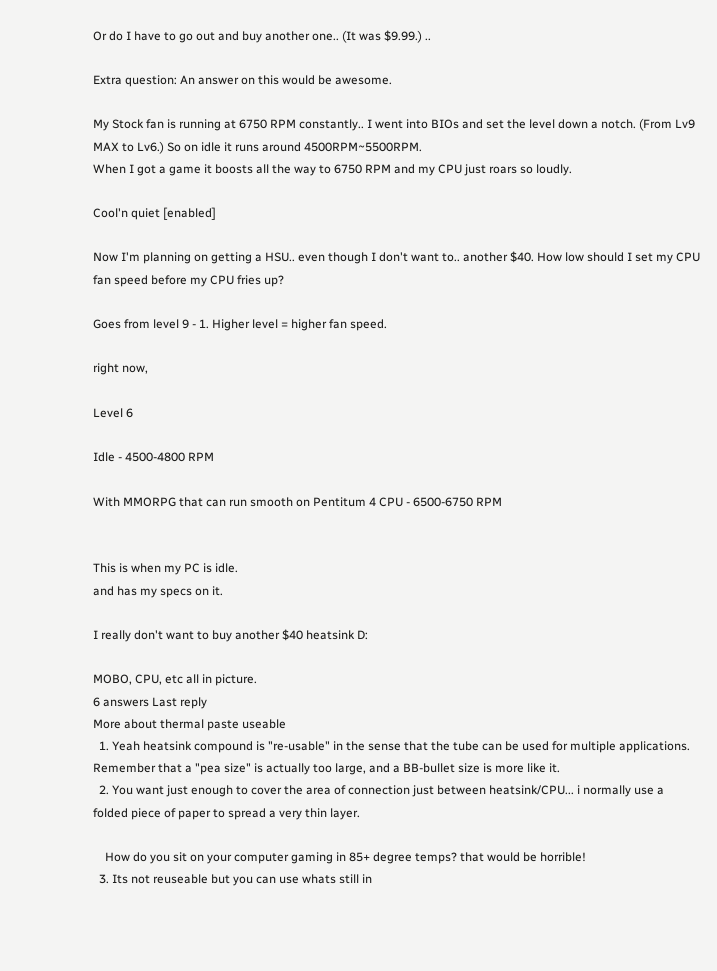Or do I have to go out and buy another one.. (It was $9.99.) ..

Extra question: An answer on this would be awesome.

My Stock fan is running at 6750 RPM constantly.. I went into BIOs and set the level down a notch. (From Lv9 MAX to Lv6.) So on idle it runs around 4500RPM~5500RPM.
When I got a game it boosts all the way to 6750 RPM and my CPU just roars so loudly.

Cool'n quiet [enabled]

Now I'm planning on getting a HSU.. even though I don't want to.. another $40. How low should I set my CPU fan speed before my CPU fries up?

Goes from level 9 - 1. Higher level = higher fan speed.

right now,

Level 6

Idle - 4500-4800 RPM

With MMORPG that can run smooth on Pentitum 4 CPU - 6500-6750 RPM


This is when my PC is idle.
and has my specs on it.

I really don't want to buy another $40 heatsink D:

MOBO, CPU, etc all in picture.
6 answers Last reply
More about thermal paste useable
  1. Yeah heatsink compound is "re-usable" in the sense that the tube can be used for multiple applications. Remember that a "pea size" is actually too large, and a BB-bullet size is more like it.
  2. You want just enough to cover the area of connection just between heatsink/CPU... i normally use a folded piece of paper to spread a very thin layer.

    How do you sit on your computer gaming in 85+ degree temps? that would be horrible!
  3. Its not reuseable but you can use whats still in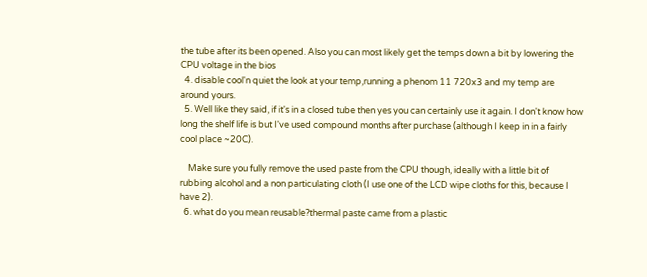the tube after its been opened. Also you can most likely get the temps down a bit by lowering the CPU voltage in the bios
  4. disable cool'n quiet the look at your temp,running a phenom 11 720x3 and my temp are around yours.
  5. Well like they said, if it's in a closed tube then yes you can certainly use it again. I don't know how long the shelf life is but I've used compound months after purchase (although I keep in in a fairly cool place ~20C).

    Make sure you fully remove the used paste from the CPU though, ideally with a little bit of rubbing alcohol and a non particulating cloth (I use one of the LCD wipe cloths for this, because I have 2).
  6. what do you mean reusable?thermal paste came from a plastic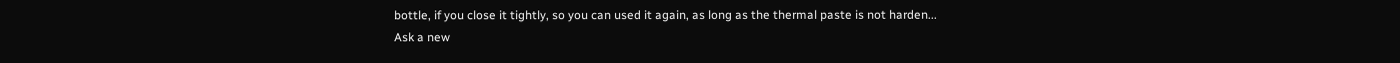bottle, if you close it tightly, so you can used it again, as long as the thermal paste is not harden...
Ask a new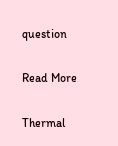question

Read More

Thermal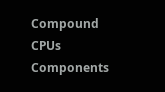Compound CPUs Components